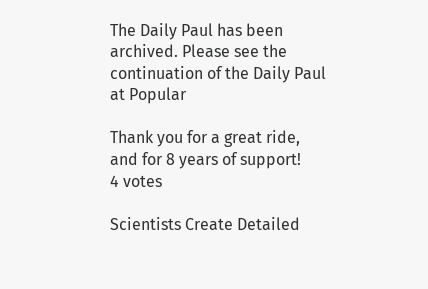The Daily Paul has been archived. Please see the continuation of the Daily Paul at Popular

Thank you for a great ride, and for 8 years of support!
4 votes

Scientists Create Detailed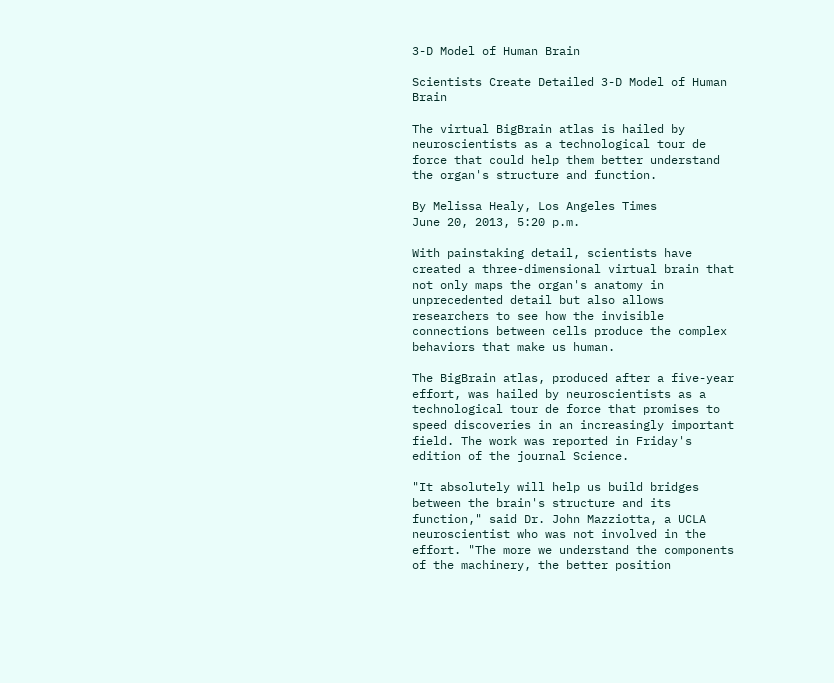3-D Model of Human Brain

Scientists Create Detailed 3-D Model of Human Brain

The virtual BigBrain atlas is hailed by neuroscientists as a technological tour de force that could help them better understand the organ's structure and function.

By Melissa Healy, Los Angeles Times
June 20, 2013, 5:20 p.m.

With painstaking detail, scientists have created a three-dimensional virtual brain that not only maps the organ's anatomy in unprecedented detail but also allows researchers to see how the invisible connections between cells produce the complex behaviors that make us human.

The BigBrain atlas, produced after a five-year effort, was hailed by neuroscientists as a technological tour de force that promises to speed discoveries in an increasingly important field. The work was reported in Friday's edition of the journal Science.

"It absolutely will help us build bridges between the brain's structure and its function," said Dr. John Mazziotta, a UCLA neuroscientist who was not involved in the effort. "The more we understand the components of the machinery, the better position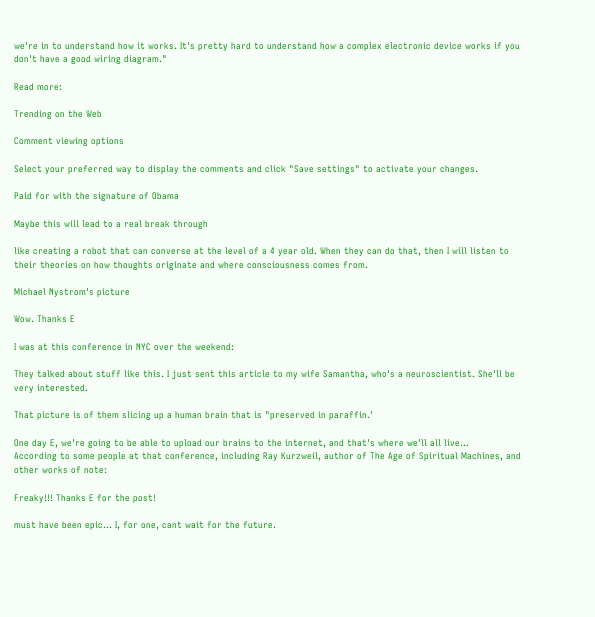we're in to understand how it works. It's pretty hard to understand how a complex electronic device works if you don't have a good wiring diagram."

Read more:

Trending on the Web

Comment viewing options

Select your preferred way to display the comments and click "Save settings" to activate your changes.

Paid for with the signature of Obama

Maybe this will lead to a real break through

like creating a robot that can converse at the level of a 4 year old. When they can do that, then I will listen to their theories on how thoughts originate and where consciousness comes from.

Michael Nystrom's picture

Wow. Thanks E

I was at this conference in NYC over the weekend:

They talked about stuff like this. I just sent this article to my wife Samantha, who's a neuroscientist. She'll be very interested.

That picture is of them slicing up a human brain that is "preserved in paraffin.'

One day E, we're going to be able to upload our brains to the internet, and that's where we'll all live...
According to some people at that conference, including Ray Kurzweil, author of The Age of Spiritual Machines, and other works of note:

Freaky!!! Thanks E for the post!

must have been epic... I, for one, cant wait for the future.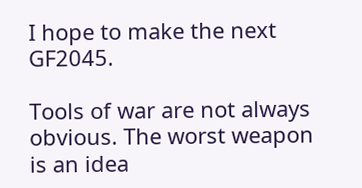I hope to make the next GF2045.

Tools of war are not always obvious. The worst weapon is an idea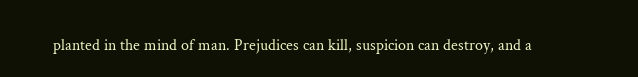planted in the mind of man. Prejudices can kill, suspicion can destroy, and a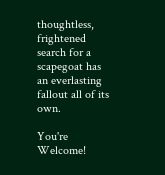thoughtless, frightened search for a scapegoat has an everlasting fallout all of its own.

You're Welcome!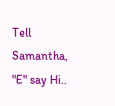Tell Samantha, "E" say Hi..